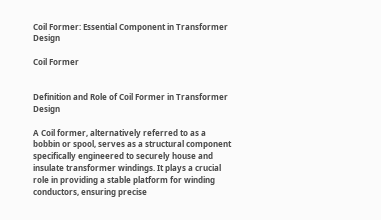Coil Former: Essential Component in Transformer Design

Coil Former


Definition and Role of Coil Former in Transformer Design

A Coil former, alternatively referred to as a bobbin or spool, serves as a structural component specifically engineered to securely house and insulate transformer windings. It plays a crucial role in providing a stable platform for winding conductors, ensuring precise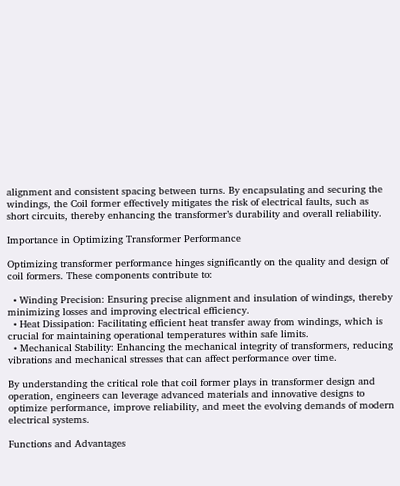alignment and consistent spacing between turns. By encapsulating and securing the windings, the Coil former effectively mitigates the risk of electrical faults, such as short circuits, thereby enhancing the transformer’s durability and overall reliability.

Importance in Optimizing Transformer Performance

Optimizing transformer performance hinges significantly on the quality and design of coil formers. These components contribute to:

  • Winding Precision: Ensuring precise alignment and insulation of windings, thereby minimizing losses and improving electrical efficiency.
  • Heat Dissipation: Facilitating efficient heat transfer away from windings, which is crucial for maintaining operational temperatures within safe limits.
  • Mechanical Stability: Enhancing the mechanical integrity of transformers, reducing vibrations and mechanical stresses that can affect performance over time.

By understanding the critical role that coil former plays in transformer design and operation, engineers can leverage advanced materials and innovative designs to optimize performance, improve reliability, and meet the evolving demands of modern electrical systems.

Functions and Advantages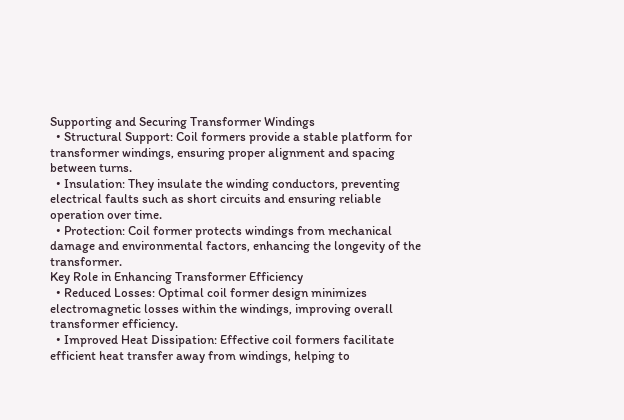Supporting and Securing Transformer Windings
  • Structural Support: Coil formers provide a stable platform for transformer windings, ensuring proper alignment and spacing between turns.
  • Insulation: They insulate the winding conductors, preventing electrical faults such as short circuits and ensuring reliable operation over time.
  • Protection: Coil former protects windings from mechanical damage and environmental factors, enhancing the longevity of the transformer.
Key Role in Enhancing Transformer Efficiency
  • Reduced Losses: Optimal coil former design minimizes electromagnetic losses within the windings, improving overall transformer efficiency.
  • Improved Heat Dissipation: Effective coil formers facilitate efficient heat transfer away from windings, helping to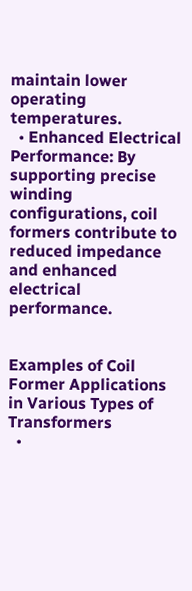maintain lower operating temperatures.
  • Enhanced Electrical Performance: By supporting precise winding configurations, coil formers contribute to reduced impedance and enhanced electrical performance.


Examples of Coil Former Applications in Various Types of Transformers
  •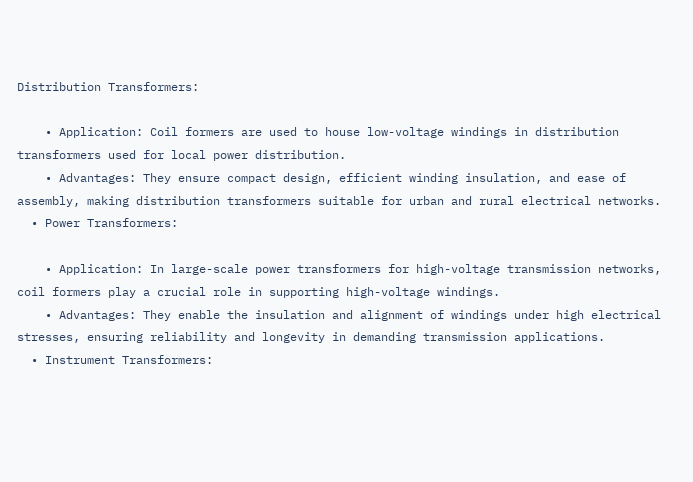Distribution Transformers:

    • Application: Coil formers are used to house low-voltage windings in distribution transformers used for local power distribution.
    • Advantages: They ensure compact design, efficient winding insulation, and ease of assembly, making distribution transformers suitable for urban and rural electrical networks.
  • Power Transformers:

    • Application: In large-scale power transformers for high-voltage transmission networks, coil formers play a crucial role in supporting high-voltage windings.
    • Advantages: They enable the insulation and alignment of windings under high electrical stresses, ensuring reliability and longevity in demanding transmission applications.
  • Instrument Transformers: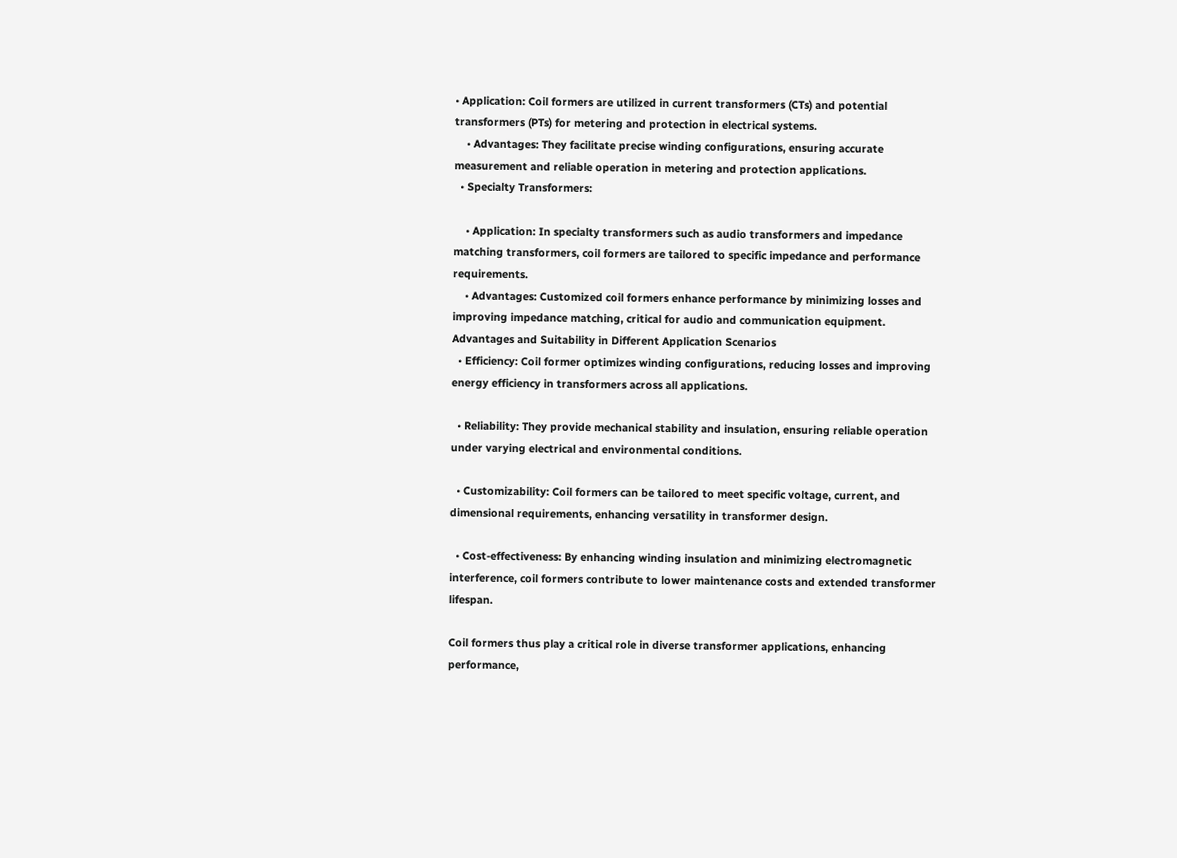• Application: Coil formers are utilized in current transformers (CTs) and potential transformers (PTs) for metering and protection in electrical systems.
    • Advantages: They facilitate precise winding configurations, ensuring accurate measurement and reliable operation in metering and protection applications.
  • Specialty Transformers:

    • Application: In specialty transformers such as audio transformers and impedance matching transformers, coil formers are tailored to specific impedance and performance requirements.
    • Advantages: Customized coil formers enhance performance by minimizing losses and improving impedance matching, critical for audio and communication equipment.
Advantages and Suitability in Different Application Scenarios
  • Efficiency: Coil former optimizes winding configurations, reducing losses and improving energy efficiency in transformers across all applications.

  • Reliability: They provide mechanical stability and insulation, ensuring reliable operation under varying electrical and environmental conditions.

  • Customizability: Coil formers can be tailored to meet specific voltage, current, and dimensional requirements, enhancing versatility in transformer design.

  • Cost-effectiveness: By enhancing winding insulation and minimizing electromagnetic interference, coil formers contribute to lower maintenance costs and extended transformer lifespan.

Coil formers thus play a critical role in diverse transformer applications, enhancing performance,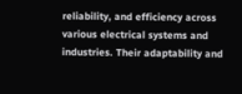reliability, and efficiency across various electrical systems and industries. Their adaptability and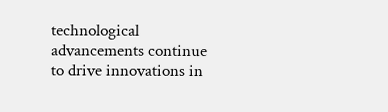technological advancements continue to drive innovations in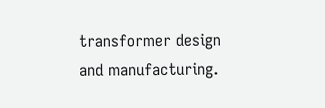transformer design and manufacturing.